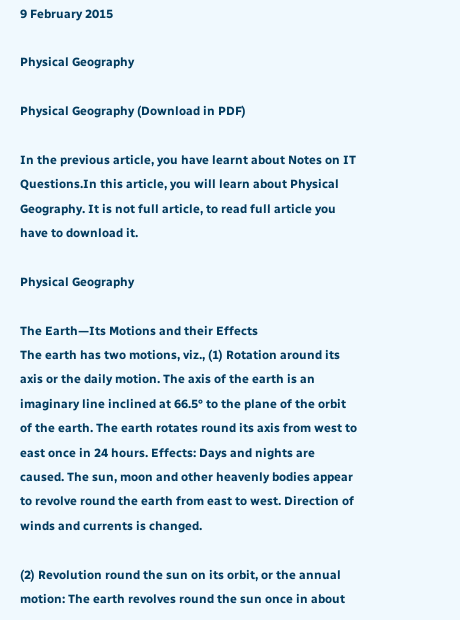9 February 2015

Physical Geography

Physical Geography (Download in PDF)

In the previous article, you have learnt about Notes on IT Questions.In this article, you will learn about Physical Geography. It is not full article, to read full article you have to download it.

Physical Geography

The Earth—Its Motions and their Effects
The earth has two motions, viz., (1) Rotation around its axis or the daily motion. The axis of the earth is an imaginary line inclined at 66.5° to the plane of the orbit of the earth. The earth rotates round its axis from west to east once in 24 hours. Effects: Days and nights are caused. The sun, moon and other heavenly bodies appear to revolve round the earth from east to west. Direction of winds and currents is changed.

(2) Revolution round the sun on its orbit, or the annual motion: The earth revolves round the sun once in about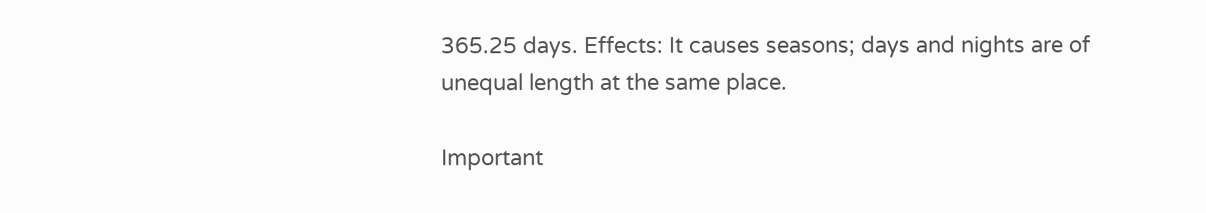365.25 days. Effects: It causes seasons; days and nights are of unequal length at the same place.

Important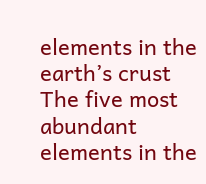elements in the earth’s crust
The five most abundant elements in the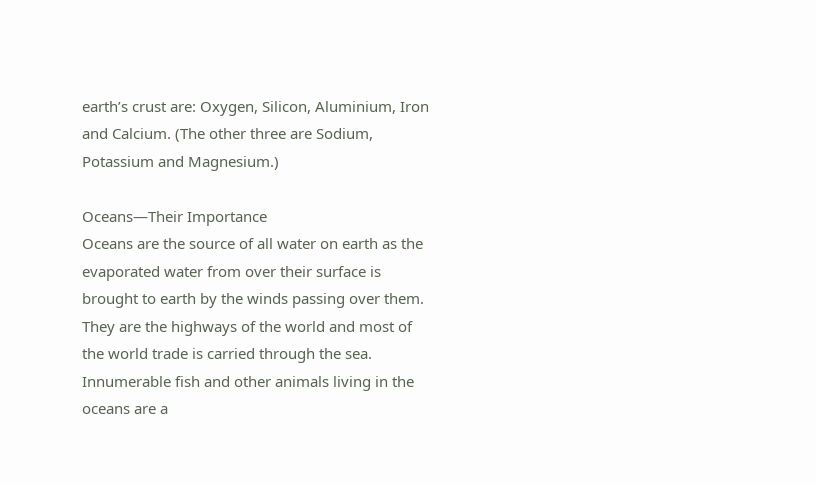earth’s crust are: Oxygen, Silicon, Aluminium, Iron and Calcium. (The other three are Sodium, Potassium and Magnesium.)

Oceans—Their Importance
Oceans are the source of all water on earth as the evaporated water from over their surface is brought to earth by the winds passing over them. They are the highways of the world and most of the world trade is carried through the sea. Innumerable fish and other animals living in the oceans are a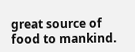great source of food to mankind.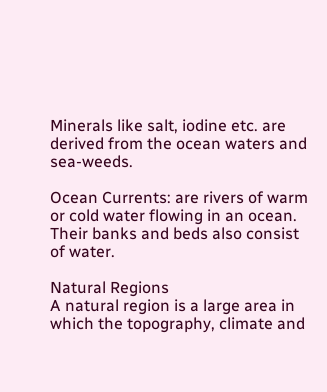Minerals like salt, iodine etc. are derived from the ocean waters and sea-weeds.

Ocean Currents: are rivers of warm or cold water flowing in an ocean. Their banks and beds also consist of water.

Natural Regions
A natural region is a large area in which the topography, climate and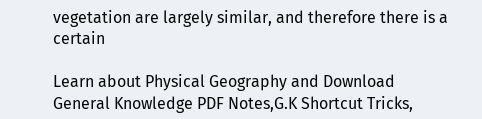vegetation are largely similar, and therefore there is a certain

Learn about Physical Geography and Download General Knowledge PDF Notes,G.K Shortcut Tricks,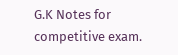G.K Notes for competitive exam.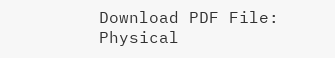Download PDF File: Physical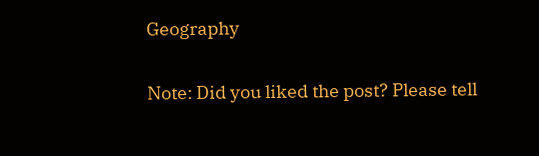Geography

Note: Did you liked the post? Please tell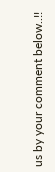us by your comment below..!!